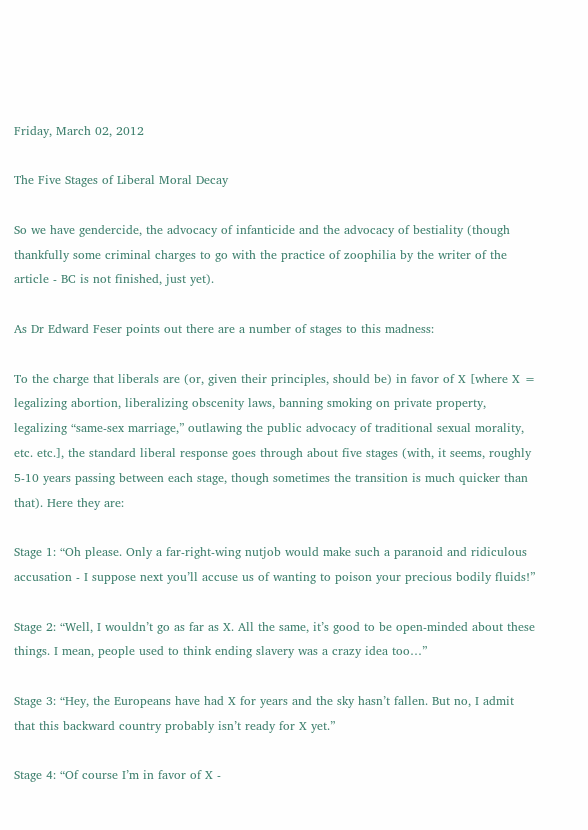Friday, March 02, 2012

The Five Stages of Liberal Moral Decay

So we have gendercide, the advocacy of infanticide and the advocacy of bestiality (though thankfully some criminal charges to go with the practice of zoophilia by the writer of the article - BC is not finished, just yet).

As Dr Edward Feser points out there are a number of stages to this madness:

To the charge that liberals are (or, given their principles, should be) in favor of X [where X = legalizing abortion, liberalizing obscenity laws, banning smoking on private property, legalizing “same-sex marriage,” outlawing the public advocacy of traditional sexual morality, etc. etc.], the standard liberal response goes through about five stages (with, it seems, roughly 5-10 years passing between each stage, though sometimes the transition is much quicker than that). Here they are:

Stage 1: “Oh please. Only a far-right-wing nutjob would make such a paranoid and ridiculous accusation - I suppose next you’ll accuse us of wanting to poison your precious bodily fluids!”

Stage 2: “Well, I wouldn’t go as far as X. All the same, it’s good to be open-minded about these things. I mean, people used to think ending slavery was a crazy idea too…”

Stage 3: “Hey, the Europeans have had X for years and the sky hasn’t fallen. But no, I admit that this backward country probably isn’t ready for X yet.”

Stage 4: “Of course I’m in favor of X -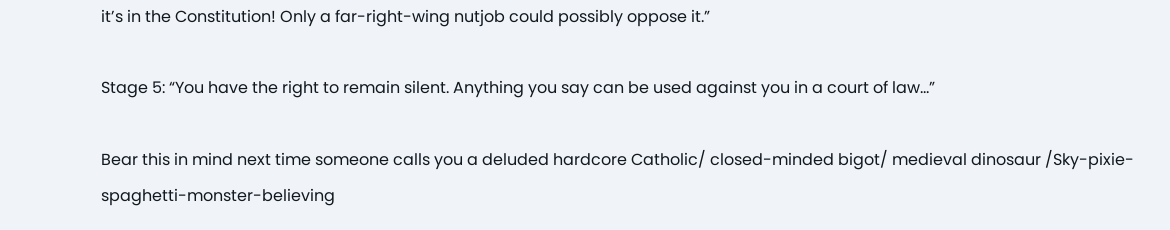it’s in the Constitution! Only a far-right-wing nutjob could possibly oppose it.”

Stage 5: “You have the right to remain silent. Anything you say can be used against you in a court of law…”

Bear this in mind next time someone calls you a deluded hardcore Catholic/ closed-minded bigot/ medieval dinosaur /Sky-pixie-spaghetti-monster-believing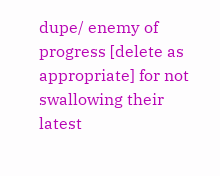dupe/ enemy of progress [delete as appropriate] for not swallowing their latest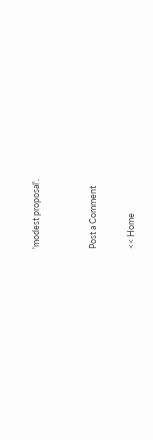'modest proposal'.


Post a Comment

<< Home